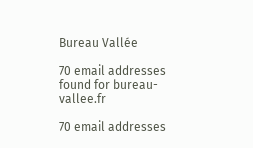Bureau Vallée

70 email addresses found for bureau-vallee.fr

70 email addresses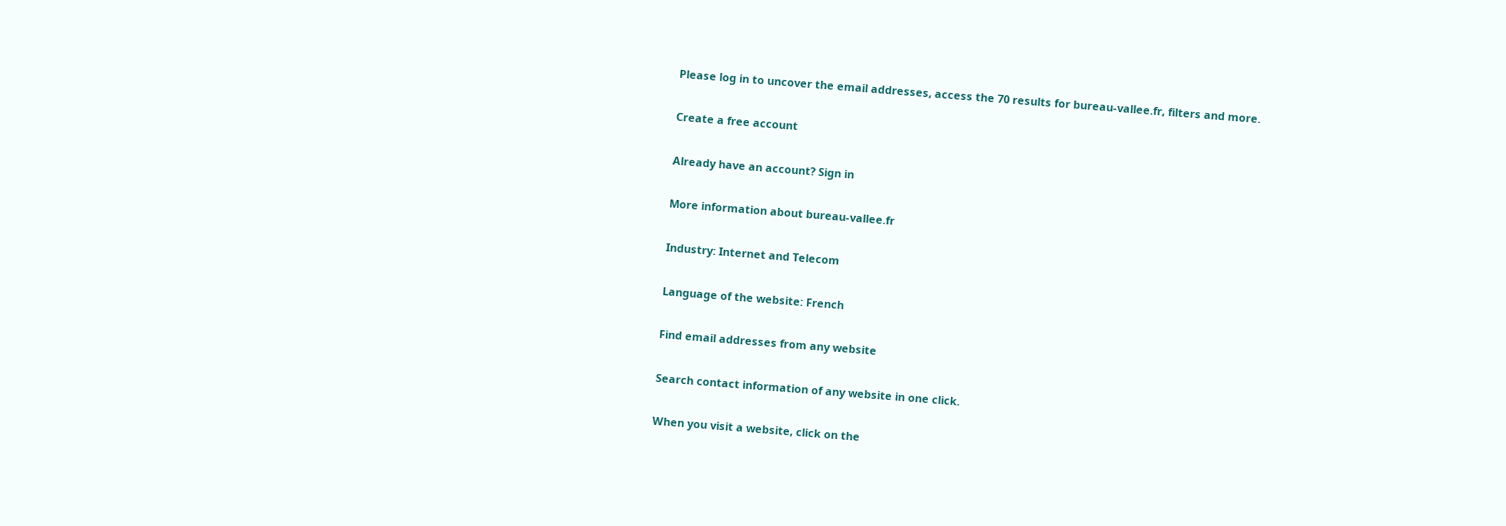Please log in to uncover the email addresses, access the 70 results for bureau-vallee.fr, filters and more.

Create a free account

Already have an account? Sign in

More information about bureau-vallee.fr

Industry: Internet and Telecom

Language of the website: French

Find email addresses from any website

Search contact information of any website in one click.

When you visit a website, click on the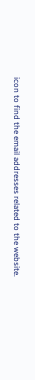icon to find the email addresses related to the website.